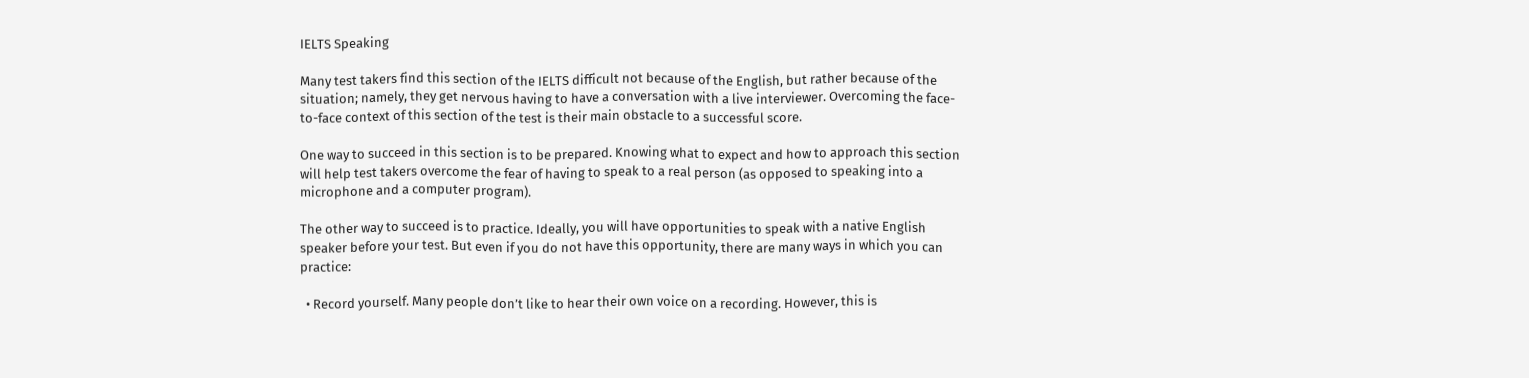IELTS Speaking

Many test takers find this section of the IELTS difficult not because of the English, but rather because of the situation; namely, they get nervous having to have a conversation with a live interviewer. Overcoming the face-to-face context of this section of the test is their main obstacle to a successful score.

One way to succeed in this section is to be prepared. Knowing what to expect and how to approach this section will help test takers overcome the fear of having to speak to a real person (as opposed to speaking into a microphone and a computer program).

The other way to succeed is to practice. Ideally, you will have opportunities to speak with a native English speaker before your test. But even if you do not have this opportunity, there are many ways in which you can practice:

  • Record yourself. Many people don’t like to hear their own voice on a recording. However, this is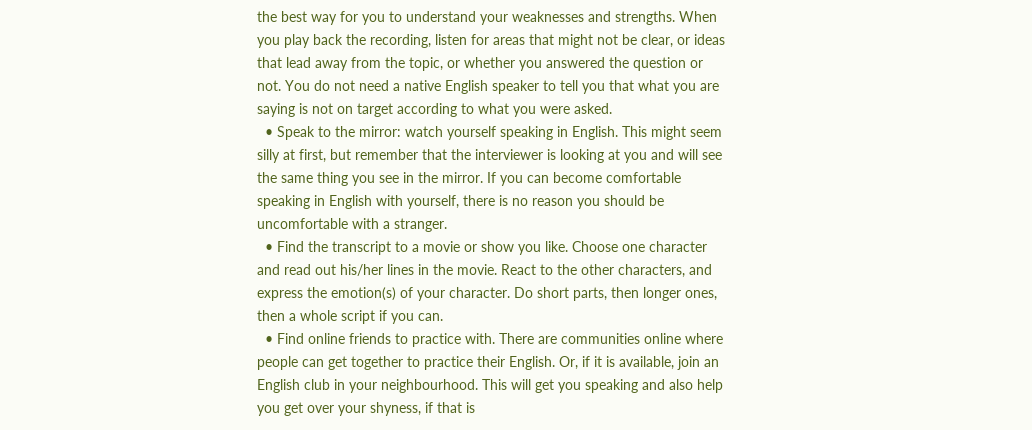the best way for you to understand your weaknesses and strengths. When you play back the recording, listen for areas that might not be clear, or ideas that lead away from the topic, or whether you answered the question or not. You do not need a native English speaker to tell you that what you are saying is not on target according to what you were asked.
  • Speak to the mirror: watch yourself speaking in English. This might seem silly at first, but remember that the interviewer is looking at you and will see the same thing you see in the mirror. If you can become comfortable speaking in English with yourself, there is no reason you should be uncomfortable with a stranger.
  • Find the transcript to a movie or show you like. Choose one character and read out his/her lines in the movie. React to the other characters, and express the emotion(s) of your character. Do short parts, then longer ones, then a whole script if you can.
  • Find online friends to practice with. There are communities online where people can get together to practice their English. Or, if it is available, join an English club in your neighbourhood. This will get you speaking and also help you get over your shyness, if that is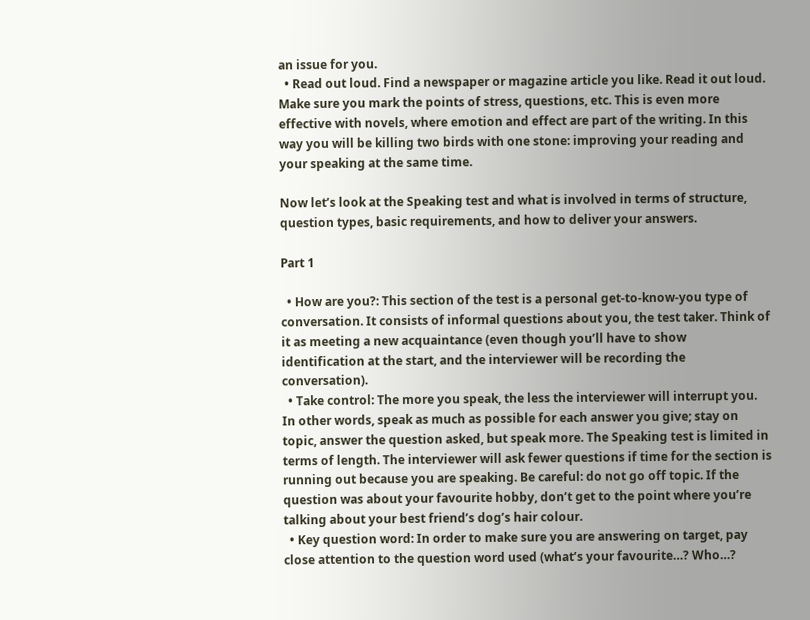an issue for you.
  • Read out loud. Find a newspaper or magazine article you like. Read it out loud. Make sure you mark the points of stress, questions, etc. This is even more effective with novels, where emotion and effect are part of the writing. In this way you will be killing two birds with one stone: improving your reading and your speaking at the same time.

Now let’s look at the Speaking test and what is involved in terms of structure, question types, basic requirements, and how to deliver your answers.

Part 1

  • How are you?: This section of the test is a personal get-to-know-you type of conversation. It consists of informal questions about you, the test taker. Think of it as meeting a new acquaintance (even though you’ll have to show identification at the start, and the interviewer will be recording the conversation).
  • Take control: The more you speak, the less the interviewer will interrupt you. In other words, speak as much as possible for each answer you give; stay on topic, answer the question asked, but speak more. The Speaking test is limited in terms of length. The interviewer will ask fewer questions if time for the section is running out because you are speaking. Be careful: do not go off topic. If the question was about your favourite hobby, don’t get to the point where you’re talking about your best friend’s dog’s hair colour.
  • Key question word: In order to make sure you are answering on target, pay close attention to the question word used (what’s your favourite…? Who…?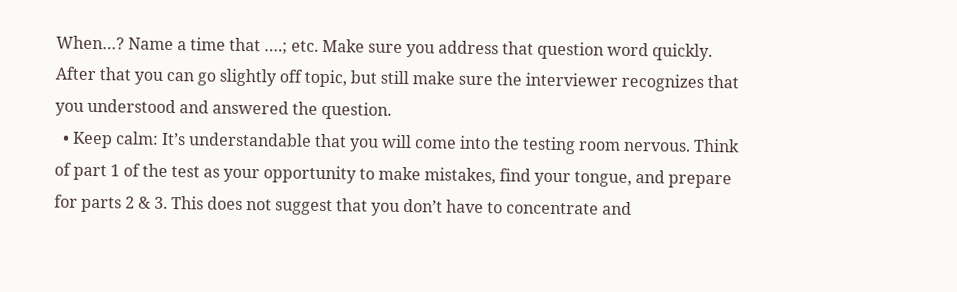When…? Name a time that ….; etc. Make sure you address that question word quickly. After that you can go slightly off topic, but still make sure the interviewer recognizes that you understood and answered the question.
  • Keep calm: It’s understandable that you will come into the testing room nervous. Think of part 1 of the test as your opportunity to make mistakes, find your tongue, and prepare for parts 2 & 3. This does not suggest that you don’t have to concentrate and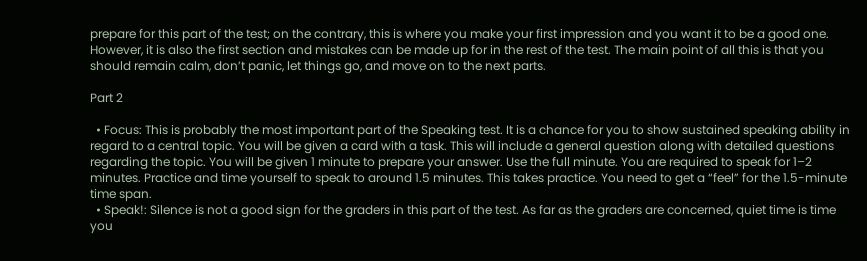prepare for this part of the test; on the contrary, this is where you make your first impression and you want it to be a good one. However, it is also the first section and mistakes can be made up for in the rest of the test. The main point of all this is that you should remain calm, don’t panic, let things go, and move on to the next parts.

Part 2

  • Focus: This is probably the most important part of the Speaking test. It is a chance for you to show sustained speaking ability in regard to a central topic. You will be given a card with a task. This will include a general question along with detailed questions regarding the topic. You will be given 1 minute to prepare your answer. Use the full minute. You are required to speak for 1–2 minutes. Practice and time yourself to speak to around 1.5 minutes. This takes practice. You need to get a “feel” for the 1.5-minute time span.
  • Speak!: Silence is not a good sign for the graders in this part of the test. As far as the graders are concerned, quiet time is time you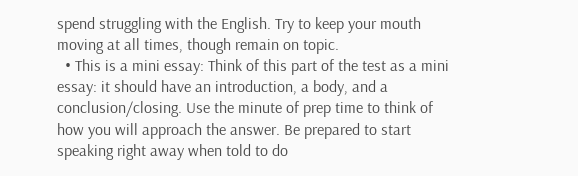spend struggling with the English. Try to keep your mouth moving at all times, though remain on topic.
  • This is a mini essay: Think of this part of the test as a mini essay: it should have an introduction, a body, and a conclusion/closing. Use the minute of prep time to think of how you will approach the answer. Be prepared to start speaking right away when told to do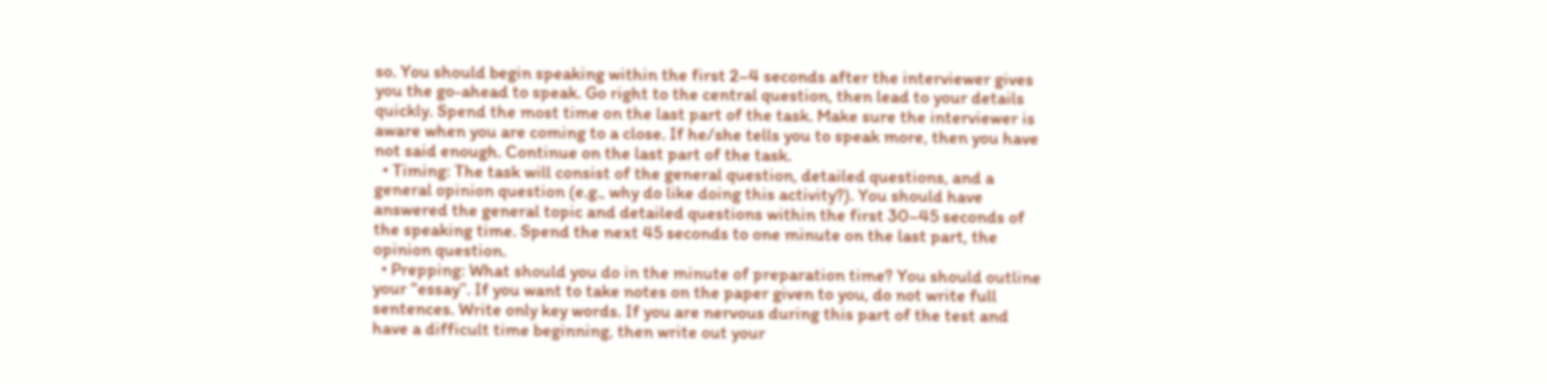so. You should begin speaking within the first 2–4 seconds after the interviewer gives you the go-ahead to speak. Go right to the central question, then lead to your details quickly. Spend the most time on the last part of the task. Make sure the interviewer is aware when you are coming to a close. If he/she tells you to speak more, then you have not said enough. Continue on the last part of the task.
  • Timing: The task will consist of the general question, detailed questions, and a general opinion question (e.g., why do like doing this activity?). You should have answered the general topic and detailed questions within the first 30–45 seconds of the speaking time. Spend the next 45 seconds to one minute on the last part, the opinion question.
  • Prepping: What should you do in the minute of preparation time? You should outline your “essay”. If you want to take notes on the paper given to you, do not write full sentences. Write only key words. If you are nervous during this part of the test and have a difficult time beginning, then write out your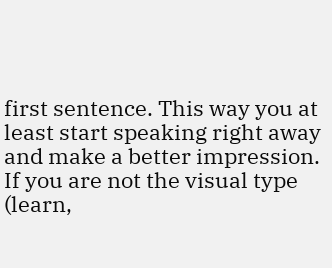first sentence. This way you at least start speaking right away and make a better impression. If you are not the visual type (learn,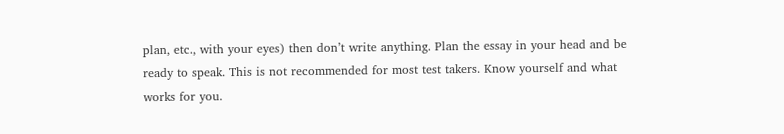plan, etc., with your eyes) then don’t write anything. Plan the essay in your head and be ready to speak. This is not recommended for most test takers. Know yourself and what works for you.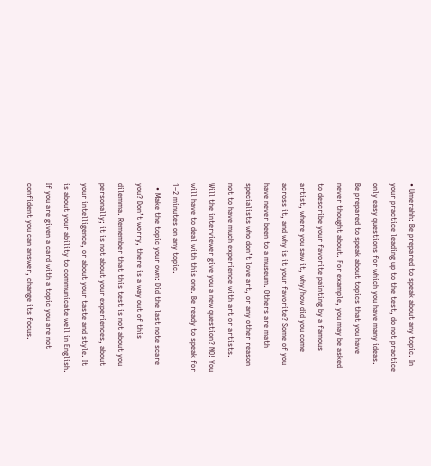• Umerahh: Be prepared to speak about any topic. In your practice leading up to the test, do not practice only easy questions for which you have many ideas. Be prepared to speak about topics that you have never thought about. For example, you may be asked to describe your favorite painting by a famous artist, where you saw it, why/how did you come across it, and why is it your favorite? Some of you have never been to a museum. Others are math specialists who don’t love art, or any other reason not to have much experience with art or artists. Will the interviewer give you a new question? NO! You will have to deal with this one. Be ready to speak for 1–2 minutes on any topic.
  • Make the topic your own: Did the last note scare you? Don’t worry, there is a way out of this dilemma. Remember that this test is not about you personally; it is not about your experiences, about your intelligence, or about your taste and style. It is about your ability to communicate well in English. If you are given a card with a topic you are not confident you can answer, change its focus.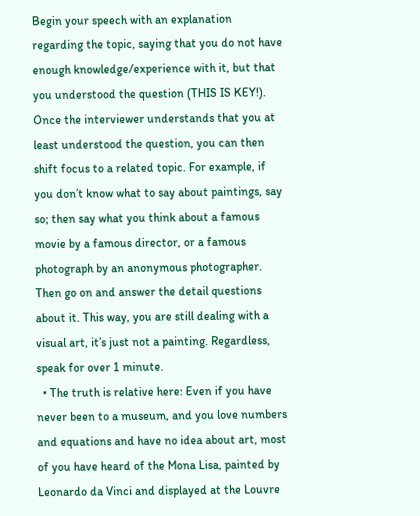Begin your speech with an explanation regarding the topic, saying that you do not have enough knowledge/experience with it, but that you understood the question (THIS IS KEY!). Once the interviewer understands that you at least understood the question, you can then shift focus to a related topic. For example, if you don’t know what to say about paintings, say so; then say what you think about a famous movie by a famous director, or a famous photograph by an anonymous photographer. Then go on and answer the detail questions about it. This way, you are still dealing with a visual art, it’s just not a painting. Regardless, speak for over 1 minute.
  • The truth is relative here: Even if you have never been to a museum, and you love numbers and equations and have no idea about art, most of you have heard of the Mona Lisa, painted by Leonardo da Vinci and displayed at the Louvre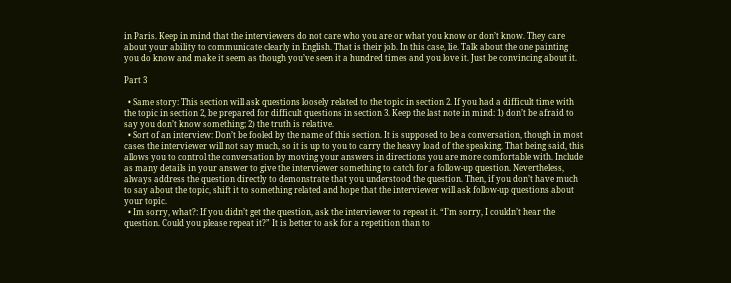in Paris. Keep in mind that the interviewers do not care who you are or what you know or don’t know. They care about your ability to communicate clearly in English. That is their job. In this case, lie. Talk about the one painting you do know and make it seem as though you’ve seen it a hundred times and you love it. Just be convincing about it.

Part 3

  • Same story: This section will ask questions loosely related to the topic in section 2. If you had a difficult time with the topic in section 2, be prepared for difficult questions in section 3. Keep the last note in mind: 1) don’t be afraid to say you don’t know something; 2) the truth is relative.
  • Sort of an interview: Don’t be fooled by the name of this section. It is supposed to be a conversation, though in most cases the interviewer will not say much, so it is up to you to carry the heavy load of the speaking. That being said, this allows you to control the conversation by moving your answers in directions you are more comfortable with. Include as many details in your answer to give the interviewer something to catch for a follow-up question. Nevertheless, always address the question directly to demonstrate that you understood the question. Then, if you don’t have much to say about the topic, shift it to something related and hope that the interviewer will ask follow-up questions about your topic.
  • Im sorry, what?: If you didn’t get the question, ask the interviewer to repeat it. “I’m sorry, I couldn’t hear the question. Could you please repeat it?” It is better to ask for a repetition than to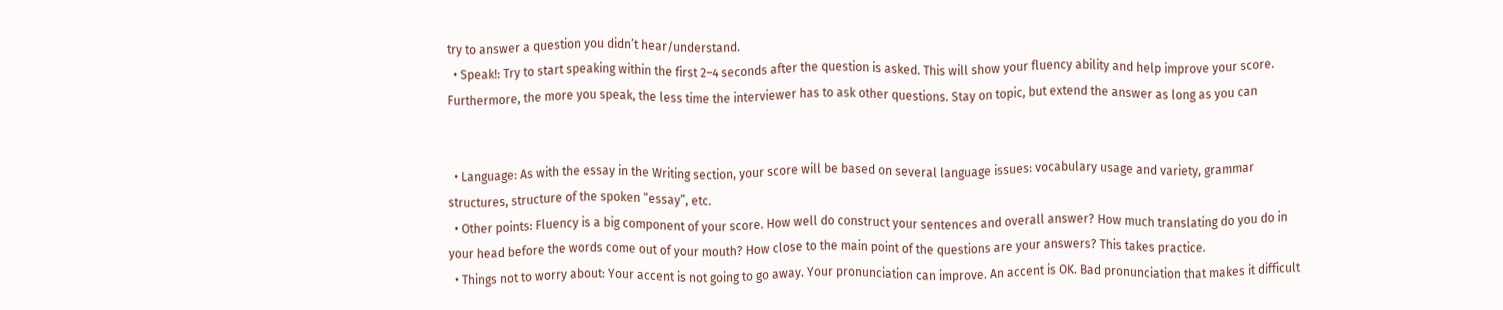try to answer a question you didn’t hear/understand.
  • Speak!: Try to start speaking within the first 2–4 seconds after the question is asked. This will show your fluency ability and help improve your score. Furthermore, the more you speak, the less time the interviewer has to ask other questions. Stay on topic, but extend the answer as long as you can


  • Language: As with the essay in the Writing section, your score will be based on several language issues: vocabulary usage and variety, grammar structures, structure of the spoken “essay”, etc.
  • Other points: Fluency is a big component of your score. How well do construct your sentences and overall answer? How much translating do you do in your head before the words come out of your mouth? How close to the main point of the questions are your answers? This takes practice.
  • Things not to worry about: Your accent is not going to go away. Your pronunciation can improve. An accent is OK. Bad pronunciation that makes it difficult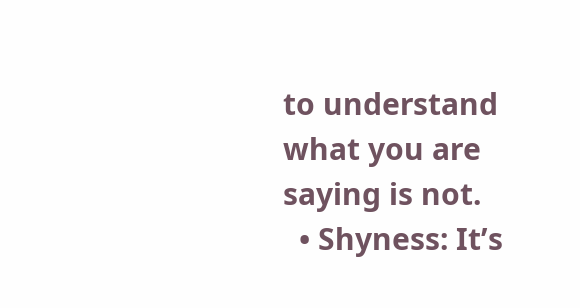to understand what you are saying is not.
  • Shyness: It’s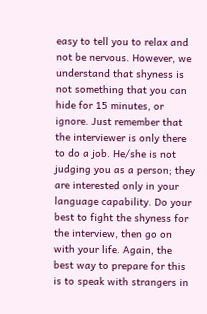easy to tell you to relax and not be nervous. However, we understand that shyness is not something that you can hide for 15 minutes, or ignore. Just remember that the interviewer is only there to do a job. He/she is not judging you as a person; they are interested only in your language capability. Do your best to fight the shyness for the interview, then go on with your life. Again, the best way to prepare for this is to speak with strangers in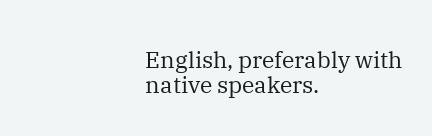English, preferably with native speakers.